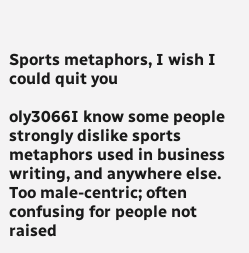Sports metaphors, I wish I could quit you

oly3066I know some people strongly dislike sports metaphors used in business writing, and anywhere else. Too male-centric; often confusing for people not raised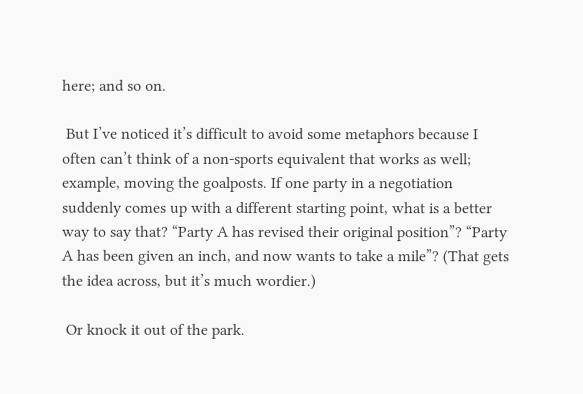here; and so on.

 But I’ve noticed it’s difficult to avoid some metaphors because I often can’t think of a non-sports equivalent that works as well; example, moving the goalposts. If one party in a negotiation suddenly comes up with a different starting point, what is a better way to say that? “Party A has revised their original position”? “Party A has been given an inch, and now wants to take a mile”? (That gets the idea across, but it’s much wordier.)

 Or knock it out of the park.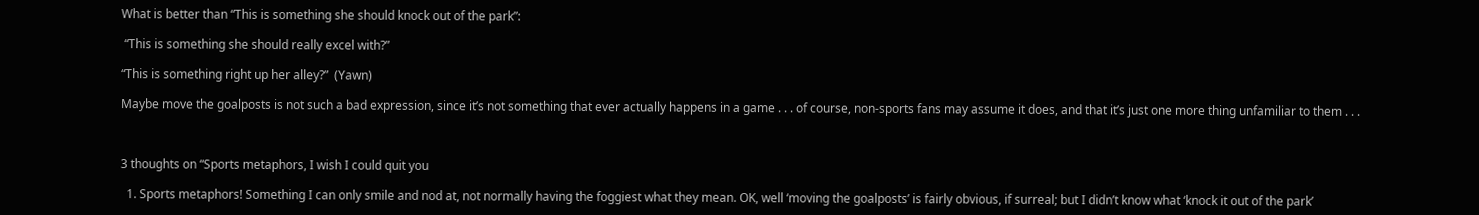What is better than “This is something she should knock out of the park”:

 “This is something she should really excel with?”

“This is something right up her alley?”  (Yawn)

Maybe move the goalposts is not such a bad expression, since it’s not something that ever actually happens in a game . . . of course, non-sports fans may assume it does, and that it’s just one more thing unfamiliar to them . . .



3 thoughts on “Sports metaphors, I wish I could quit you

  1. Sports metaphors! Something I can only smile and nod at, not normally having the foggiest what they mean. OK, well ‘moving the goalposts’ is fairly obvious, if surreal; but I didn’t know what ‘knock it out of the park’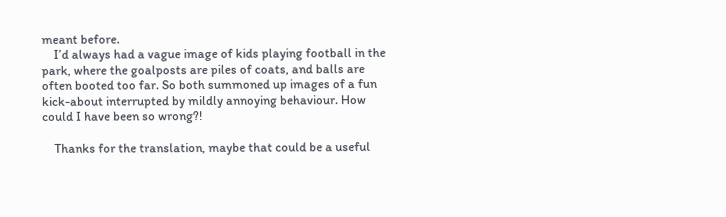meant before.
    I’d always had a vague image of kids playing football in the park, where the goalposts are piles of coats, and balls are often booted too far. So both summoned up images of a fun kick-about interrupted by mildly annoying behaviour. How could I have been so wrong?!

    Thanks for the translation, maybe that could be a useful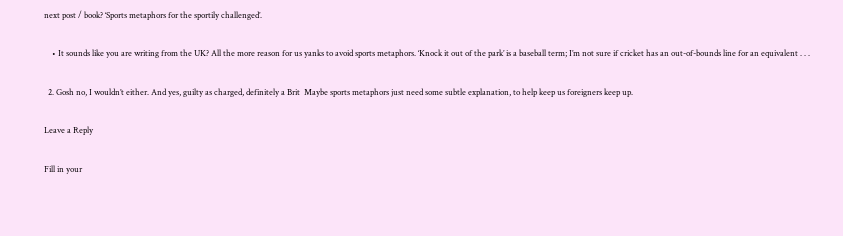next post / book? ‘Sports metaphors for the sportily challenged’.

    • It sounds like you are writing from the UK? All the more reason for us yanks to avoid sports metaphors. ‘Knock it out of the park’ is a baseball term; I’m not sure if cricket has an out-of-bounds line for an equivalent . . .

  2. Gosh no, I wouldn’t either. And yes, guilty as charged, definitely a Brit  Maybe sports metaphors just need some subtle explanation, to help keep us foreigners keep up.

Leave a Reply

Fill in your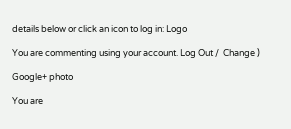details below or click an icon to log in: Logo

You are commenting using your account. Log Out /  Change )

Google+ photo

You are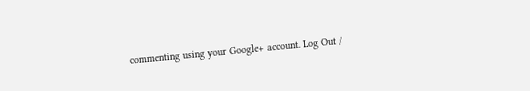commenting using your Google+ account. Log Out /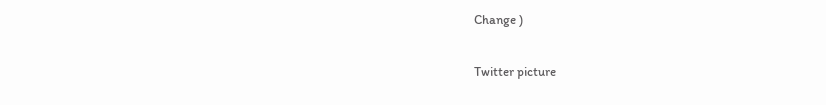Change )

Twitter picture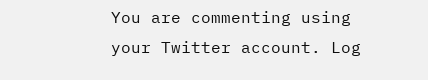You are commenting using your Twitter account. Log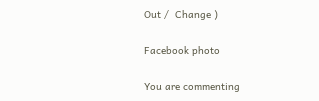Out /  Change )

Facebook photo

You are commenting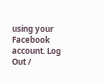using your Facebook account. Log Out /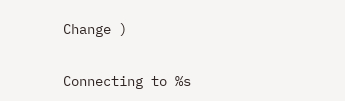Change )


Connecting to %s